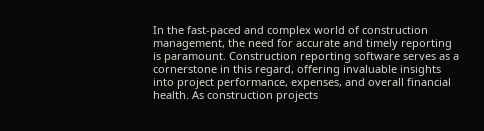In the fast-paced and complex world of construction management, the need for accurate and timely reporting is paramount. Construction reporting software serves as a cornerstone in this regard, offering invaluable insights into project performance, expenses, and overall financial health. As construction projects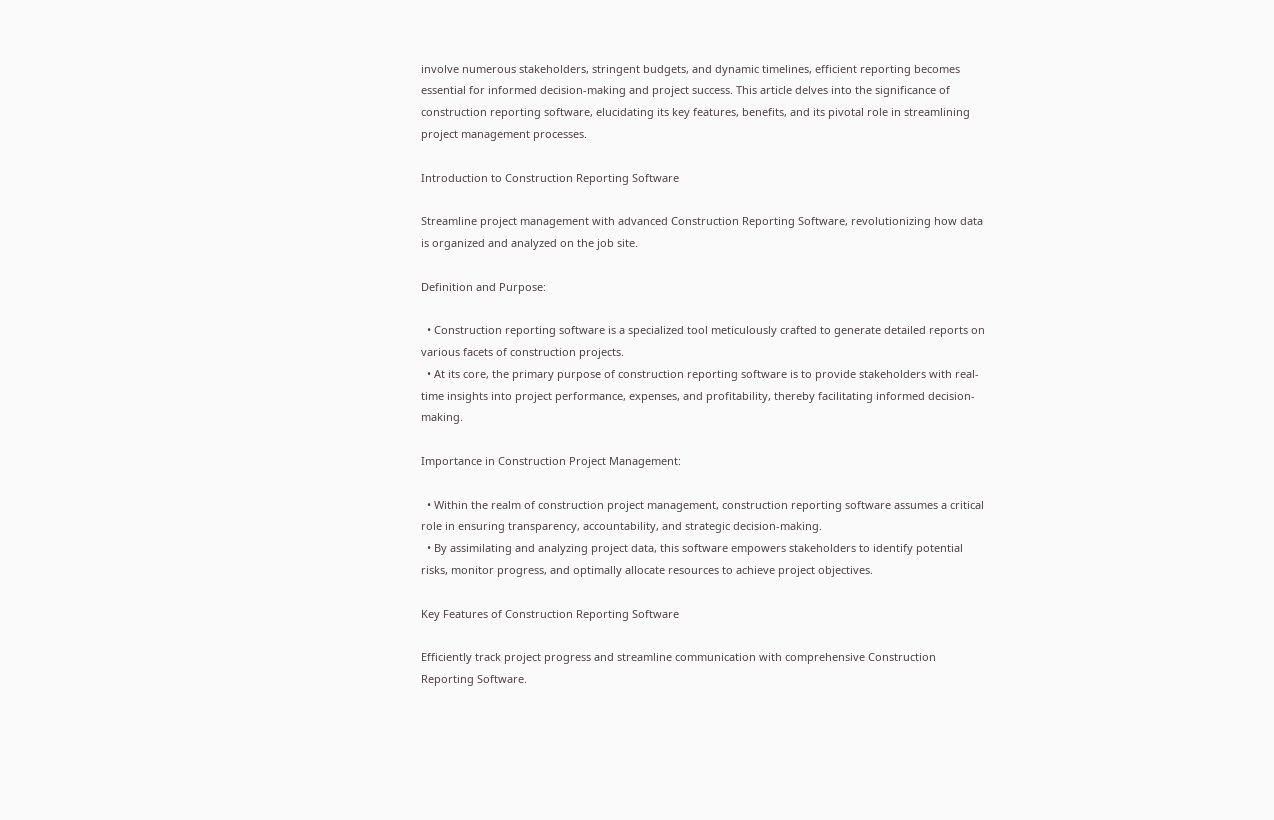involve numerous stakeholders, stringent budgets, and dynamic timelines, efficient reporting becomes essential for informed decision-making and project success. This article delves into the significance of construction reporting software, elucidating its key features, benefits, and its pivotal role in streamlining project management processes.

Introduction to Construction Reporting Software

Streamline project management with advanced Construction Reporting Software, revolutionizing how data is organized and analyzed on the job site.

Definition and Purpose:

  • Construction reporting software is a specialized tool meticulously crafted to generate detailed reports on various facets of construction projects.
  • At its core, the primary purpose of construction reporting software is to provide stakeholders with real-time insights into project performance, expenses, and profitability, thereby facilitating informed decision-making.

Importance in Construction Project Management:

  • Within the realm of construction project management, construction reporting software assumes a critical role in ensuring transparency, accountability, and strategic decision-making.
  • By assimilating and analyzing project data, this software empowers stakeholders to identify potential risks, monitor progress, and optimally allocate resources to achieve project objectives.

Key Features of Construction Reporting Software

Efficiently track project progress and streamline communication with comprehensive Construction Reporting Software.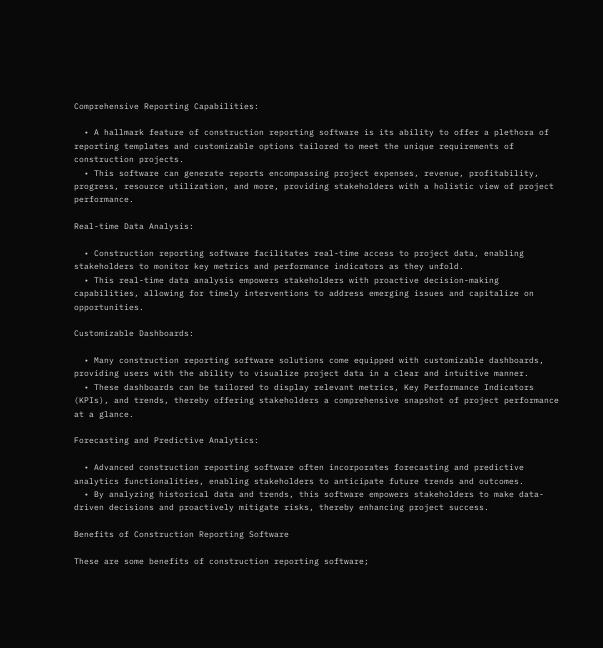Comprehensive Reporting Capabilities:

  • A hallmark feature of construction reporting software is its ability to offer a plethora of reporting templates and customizable options tailored to meet the unique requirements of construction projects.
  • This software can generate reports encompassing project expenses, revenue, profitability, progress, resource utilization, and more, providing stakeholders with a holistic view of project performance.

Real-time Data Analysis:

  • Construction reporting software facilitates real-time access to project data, enabling stakeholders to monitor key metrics and performance indicators as they unfold.
  • This real-time data analysis empowers stakeholders with proactive decision-making capabilities, allowing for timely interventions to address emerging issues and capitalize on opportunities.

Customizable Dashboards:

  • Many construction reporting software solutions come equipped with customizable dashboards, providing users with the ability to visualize project data in a clear and intuitive manner.
  • These dashboards can be tailored to display relevant metrics, Key Performance Indicators (KPIs), and trends, thereby offering stakeholders a comprehensive snapshot of project performance at a glance.

Forecasting and Predictive Analytics:

  • Advanced construction reporting software often incorporates forecasting and predictive analytics functionalities, enabling stakeholders to anticipate future trends and outcomes.
  • By analyzing historical data and trends, this software empowers stakeholders to make data-driven decisions and proactively mitigate risks, thereby enhancing project success.

Benefits of Construction Reporting Software

These are some benefits of construction reporting software;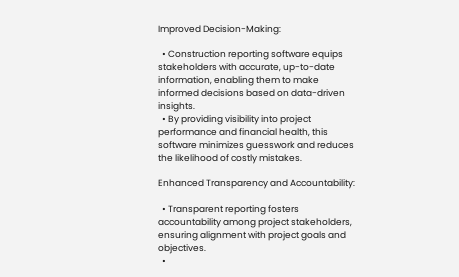Improved Decision-Making:

  • Construction reporting software equips stakeholders with accurate, up-to-date information, enabling them to make informed decisions based on data-driven insights.
  • By providing visibility into project performance and financial health, this software minimizes guesswork and reduces the likelihood of costly mistakes.

Enhanced Transparency and Accountability:

  • Transparent reporting fosters accountability among project stakeholders, ensuring alignment with project goals and objectives.
  •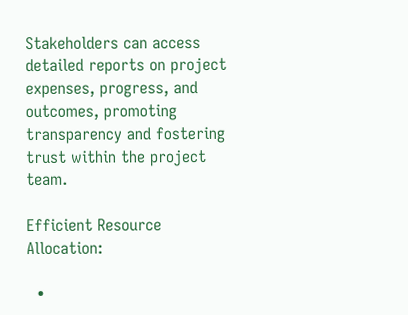Stakeholders can access detailed reports on project expenses, progress, and outcomes, promoting transparency and fostering trust within the project team.

Efficient Resource Allocation:

  •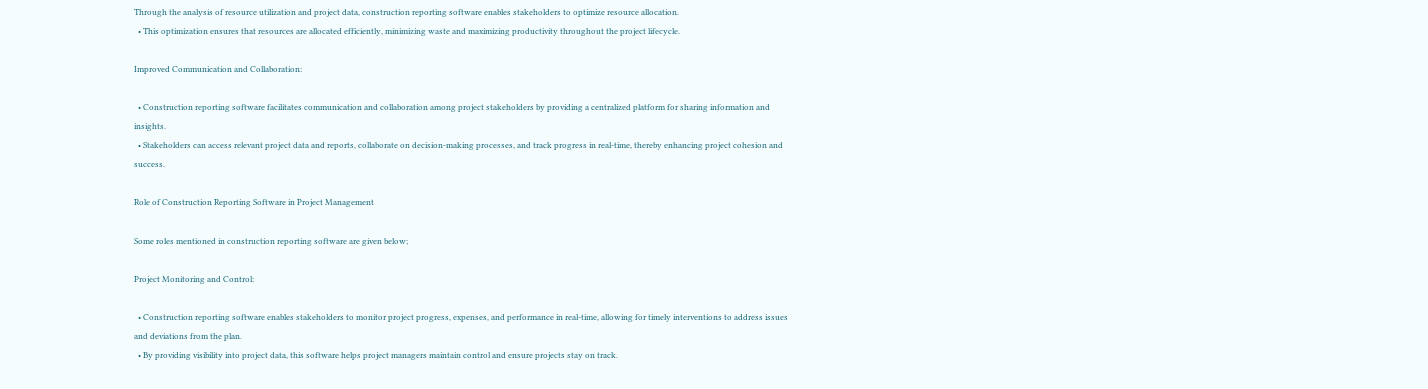Through the analysis of resource utilization and project data, construction reporting software enables stakeholders to optimize resource allocation.
  • This optimization ensures that resources are allocated efficiently, minimizing waste and maximizing productivity throughout the project lifecycle.

Improved Communication and Collaboration:

  • Construction reporting software facilitates communication and collaboration among project stakeholders by providing a centralized platform for sharing information and insights.
  • Stakeholders can access relevant project data and reports, collaborate on decision-making processes, and track progress in real-time, thereby enhancing project cohesion and success.

Role of Construction Reporting Software in Project Management

Some roles mentioned in construction reporting software are given below;

Project Monitoring and Control:

  • Construction reporting software enables stakeholders to monitor project progress, expenses, and performance in real-time, allowing for timely interventions to address issues and deviations from the plan.
  • By providing visibility into project data, this software helps project managers maintain control and ensure projects stay on track.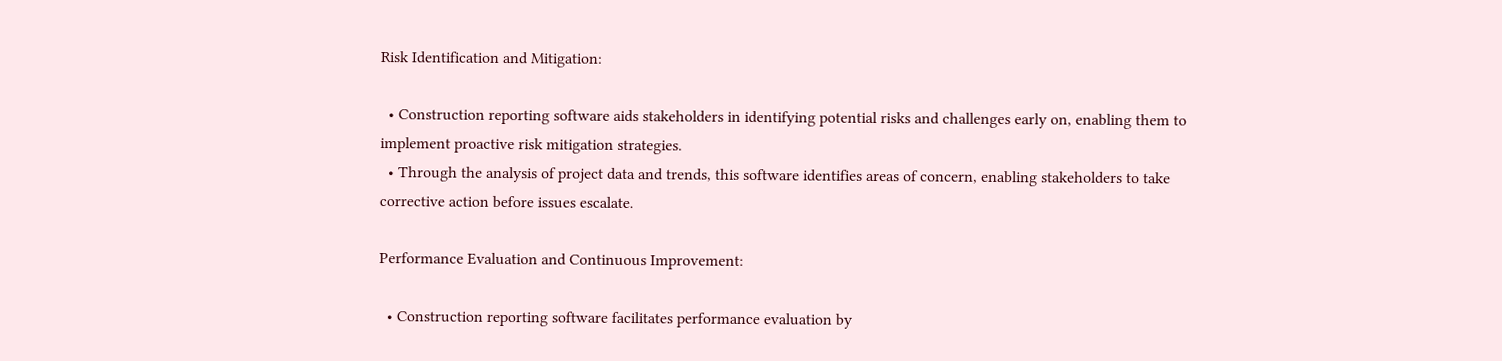Risk Identification and Mitigation:

  • Construction reporting software aids stakeholders in identifying potential risks and challenges early on, enabling them to implement proactive risk mitigation strategies.
  • Through the analysis of project data and trends, this software identifies areas of concern, enabling stakeholders to take corrective action before issues escalate.

Performance Evaluation and Continuous Improvement:

  • Construction reporting software facilitates performance evaluation by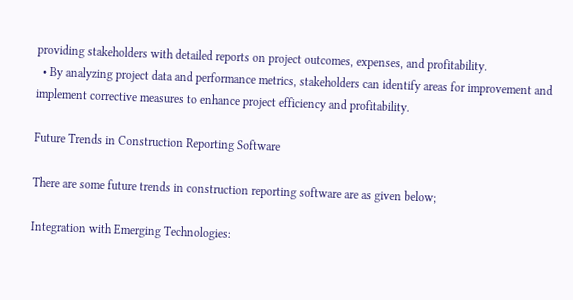providing stakeholders with detailed reports on project outcomes, expenses, and profitability.
  • By analyzing project data and performance metrics, stakeholders can identify areas for improvement and implement corrective measures to enhance project efficiency and profitability.

Future Trends in Construction Reporting Software

There are some future trends in construction reporting software are as given below;

Integration with Emerging Technologies: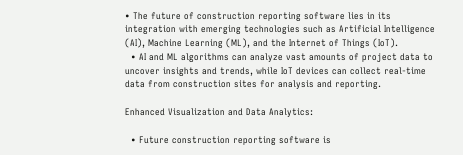• The future of construction reporting software lies in its integration with emerging technologies such as Artificial Intelligence (AI), Machine Learning (ML), and the Internet of Things (IoT).
  • AI and ML algorithms can analyze vast amounts of project data to uncover insights and trends, while IoT devices can collect real-time data from construction sites for analysis and reporting.

Enhanced Visualization and Data Analytics:

  • Future construction reporting software is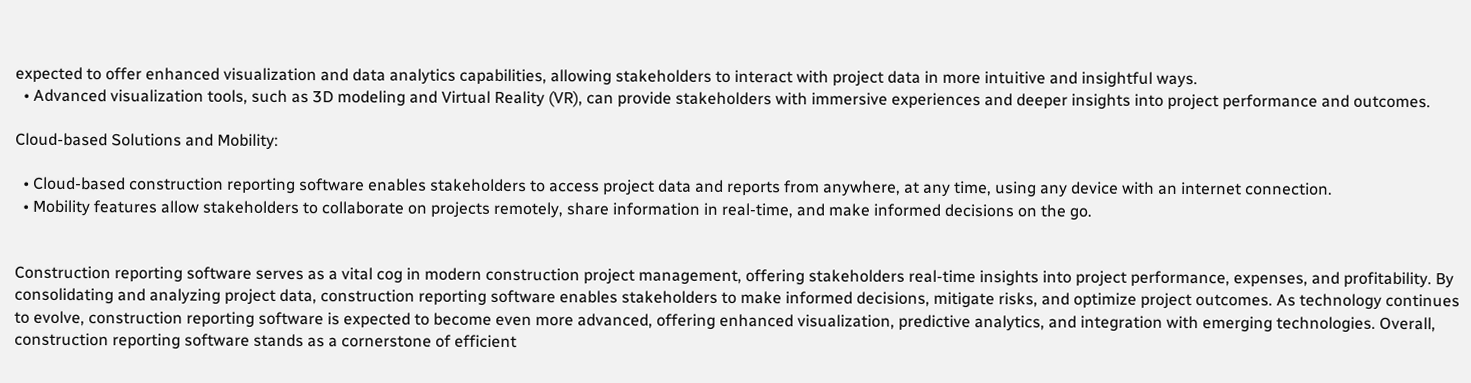expected to offer enhanced visualization and data analytics capabilities, allowing stakeholders to interact with project data in more intuitive and insightful ways.
  • Advanced visualization tools, such as 3D modeling and Virtual Reality (VR), can provide stakeholders with immersive experiences and deeper insights into project performance and outcomes.

Cloud-based Solutions and Mobility:

  • Cloud-based construction reporting software enables stakeholders to access project data and reports from anywhere, at any time, using any device with an internet connection.
  • Mobility features allow stakeholders to collaborate on projects remotely, share information in real-time, and make informed decisions on the go.


Construction reporting software serves as a vital cog in modern construction project management, offering stakeholders real-time insights into project performance, expenses, and profitability. By consolidating and analyzing project data, construction reporting software enables stakeholders to make informed decisions, mitigate risks, and optimize project outcomes. As technology continues to evolve, construction reporting software is expected to become even more advanced, offering enhanced visualization, predictive analytics, and integration with emerging technologies. Overall, construction reporting software stands as a cornerstone of efficient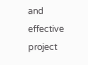and effective project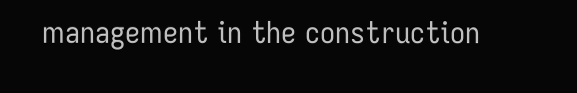management in the construction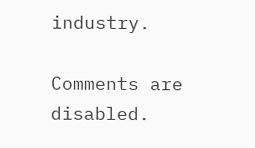industry.

Comments are disabled.